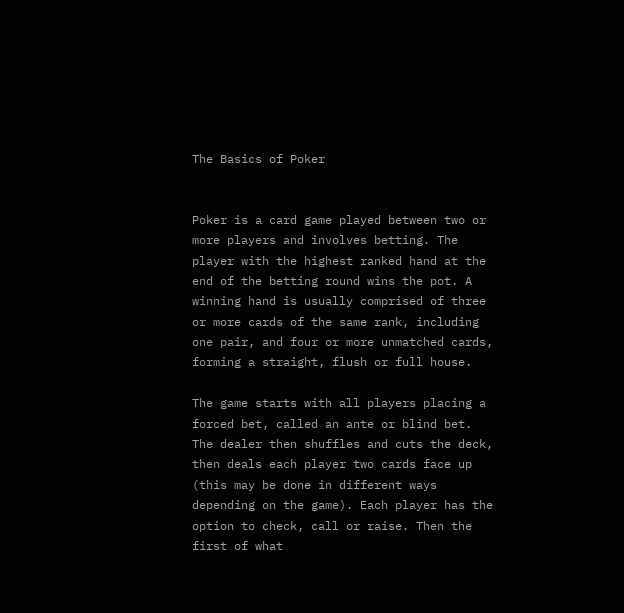The Basics of Poker


Poker is a card game played between two or more players and involves betting. The player with the highest ranked hand at the end of the betting round wins the pot. A winning hand is usually comprised of three or more cards of the same rank, including one pair, and four or more unmatched cards, forming a straight, flush or full house.

The game starts with all players placing a forced bet, called an ante or blind bet. The dealer then shuffles and cuts the deck, then deals each player two cards face up (this may be done in different ways depending on the game). Each player has the option to check, call or raise. Then the first of what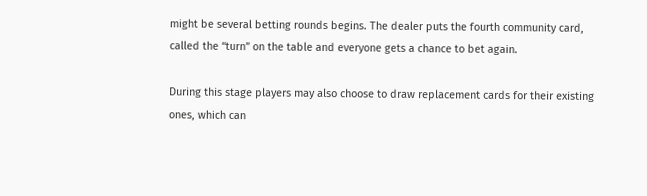might be several betting rounds begins. The dealer puts the fourth community card, called the “turn” on the table and everyone gets a chance to bet again.

During this stage players may also choose to draw replacement cards for their existing ones, which can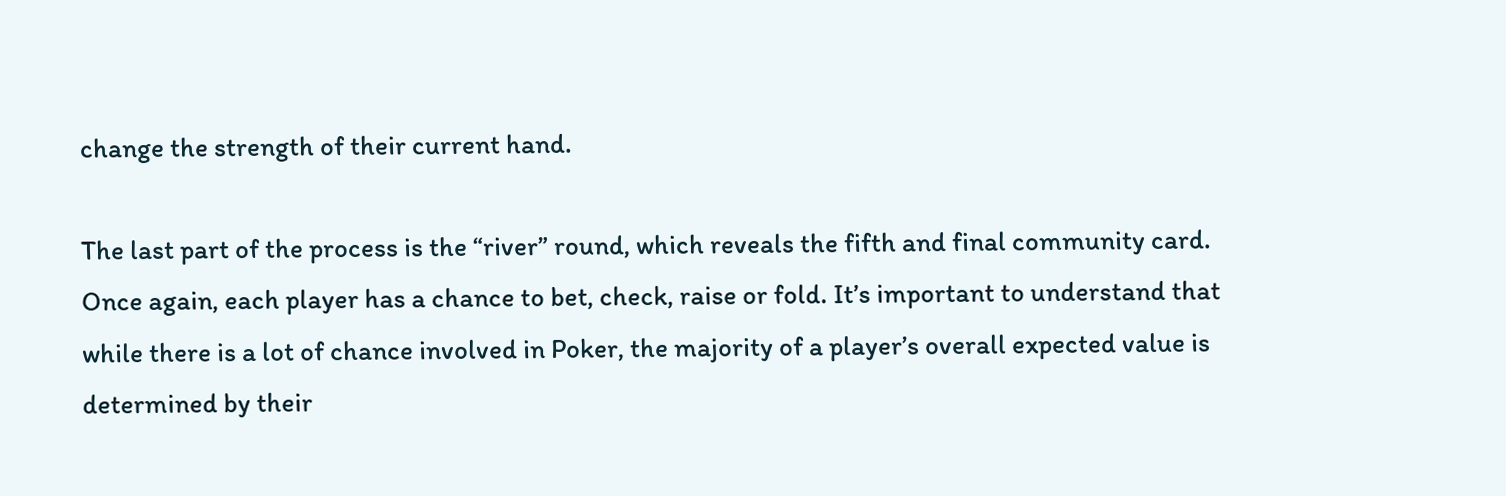change the strength of their current hand.

The last part of the process is the “river” round, which reveals the fifth and final community card. Once again, each player has a chance to bet, check, raise or fold. It’s important to understand that while there is a lot of chance involved in Poker, the majority of a player’s overall expected value is determined by their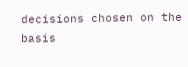decisions chosen on the basis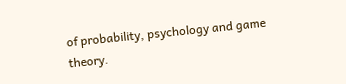of probability, psychology and game theory.